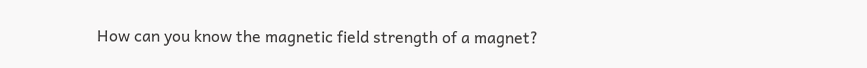How can you know the magnetic field strength of a magnet?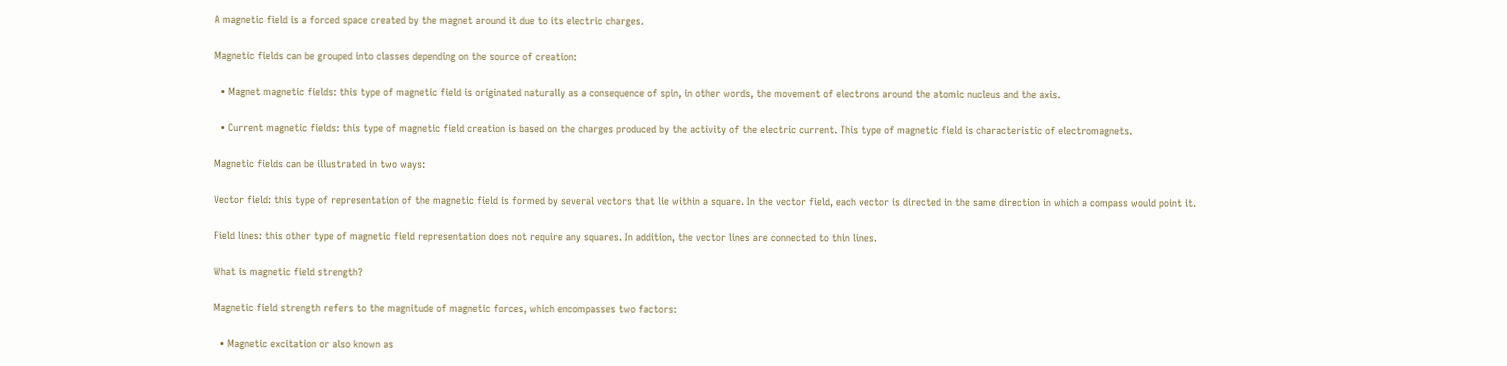A magnetic field is a forced space created by the magnet around it due to its electric charges.

Magnetic fields can be grouped into classes depending on the source of creation:

  • Magnet magnetic fields: this type of magnetic field is originated naturally as a consequence of spin, in other words, the movement of electrons around the atomic nucleus and the axis.

  • Current magnetic fields: this type of magnetic field creation is based on the charges produced by the activity of the electric current. This type of magnetic field is characteristic of electromagnets.

Magnetic fields can be illustrated in two ways:

Vector field: this type of representation of the magnetic field is formed by several vectors that lie within a square. In the vector field, each vector is directed in the same direction in which a compass would point it.

Field lines: this other type of magnetic field representation does not require any squares. In addition, the vector lines are connected to thin lines.

What is magnetic field strength?

Magnetic field strength refers to the magnitude of magnetic forces, which encompasses two factors:

  • Magnetic excitation or also known as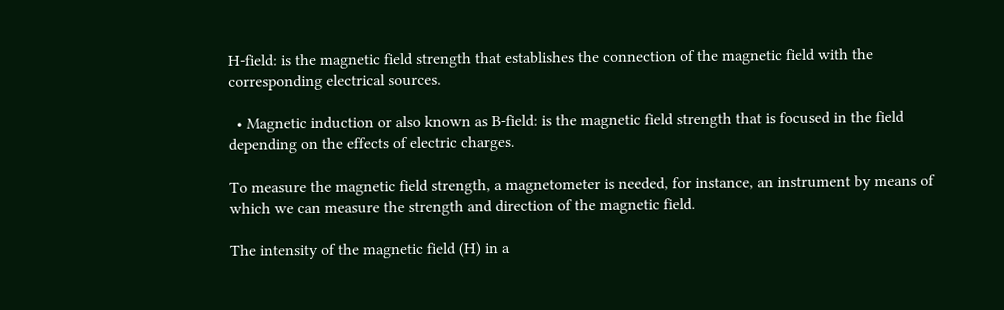H-field: is the magnetic field strength that establishes the connection of the magnetic field with the corresponding electrical sources.

  • Magnetic induction or also known as B-field: is the magnetic field strength that is focused in the field depending on the effects of electric charges.

To measure the magnetic field strength, a magnetometer is needed, for instance, an instrument by means of which we can measure the strength and direction of the magnetic field.

The intensity of the magnetic field (H) in a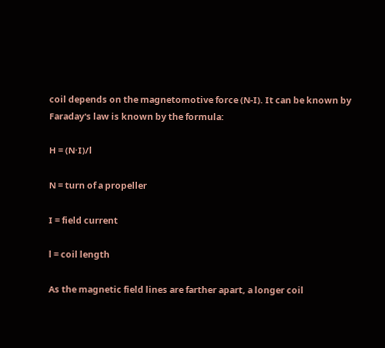coil depends on the magnetomotive force (N-I). It can be known by Faraday's law is known by the formula:

H = (N·I)/l

N = turn of a propeller

I = field current

l = coil length

As the magnetic field lines are farther apart, a longer coil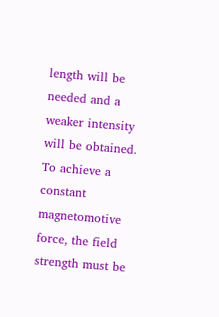length will be needed and a weaker intensity will be obtained. To achieve a constant magnetomotive force, the field strength must be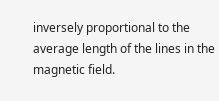inversely proportional to the average length of the lines in the magnetic field.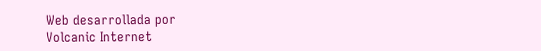Web desarrollada por
Volcanic Internet